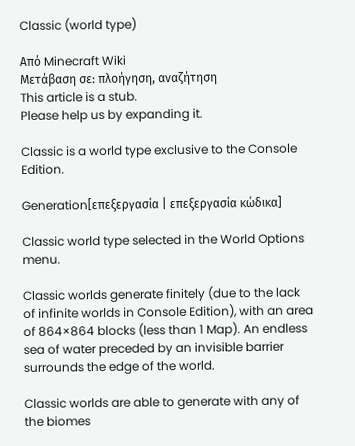Classic (world type)

Από Minecraft Wiki
Μετάβαση σε: πλοήγηση, αναζήτηση
This article is a stub.
Please help us by expanding it.

Classic is a world type exclusive to the Console Edition.

Generation[επεξεργασία | επεξεργασία κώδικα]

Classic world type selected in the World Options menu.

Classic worlds generate finitely (due to the lack of infinite worlds in Console Edition), with an area of 864×864 blocks (less than 1 Map). An endless sea of water preceded by an invisible barrier surrounds the edge of the world.

Classic worlds are able to generate with any of the biomes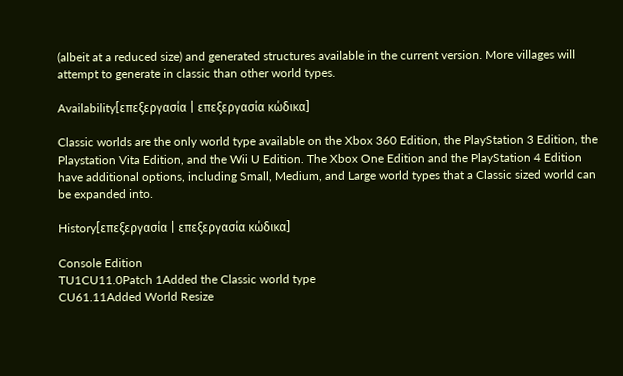(albeit at a reduced size) and generated structures available in the current version. More villages will attempt to generate in classic than other world types.

Availability[επεξεργασία | επεξεργασία κώδικα]

Classic worlds are the only world type available on the Xbox 360 Edition, the PlayStation 3 Edition, the Playstation Vita Edition, and the Wii U Edition. The Xbox One Edition and the PlayStation 4 Edition have additional options, including Small, Medium, and Large world types that a Classic sized world can be expanded into.

History[επεξεργασία | επεξεργασία κώδικα]

Console Edition
TU1CU11.0Patch 1Added the Classic world type
CU61.11Added World Resize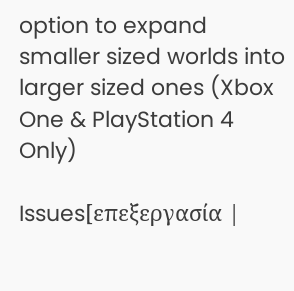option to expand smaller sized worlds into larger sized ones (Xbox One & PlayStation 4 Only)

Issues[επεξεργασία |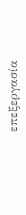επεξεργασία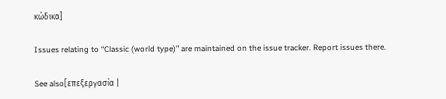κώδικα]

Issues relating to “Classic (world type)” are maintained on the issue tracker. Report issues there.

See also[επεξεργασία |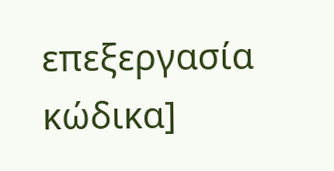επεξεργασία κώδικα]